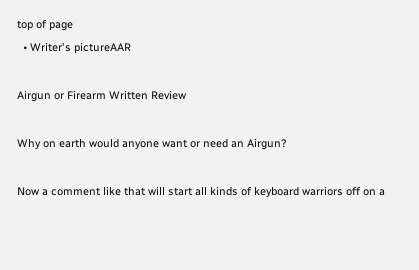top of page
  • Writer's pictureAAR

Airgun or Firearm Written Review

Why on earth would anyone want or need an Airgun?

Now a comment like that will start all kinds of keyboard warriors off on a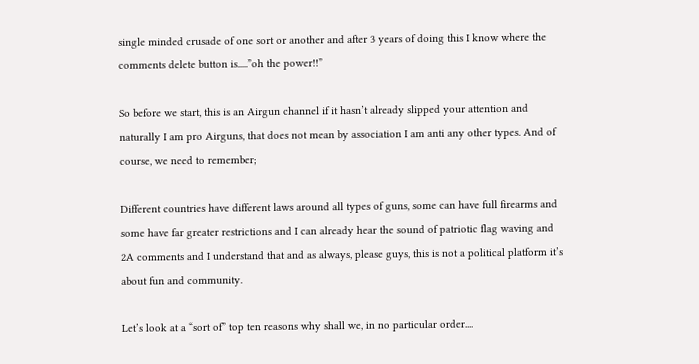single minded crusade of one sort or another and after 3 years of doing this I know where the comments delete button is.....”oh the power!!”

So before we start, this is an Airgun channel if it hasn’t already slipped your attention and naturally I am pro Airguns, that does not mean by association I am anti any other types. And of course, we need to remember;

Different countries have different laws around all types of guns, some can have full firearms and some have far greater restrictions and I can already hear the sound of patriotic flag waving and 2A comments and I understand that and as always, please guys, this is not a political platform it’s about fun and community.

Let’s look at a “sort of” top ten reasons why shall we, in no particular order....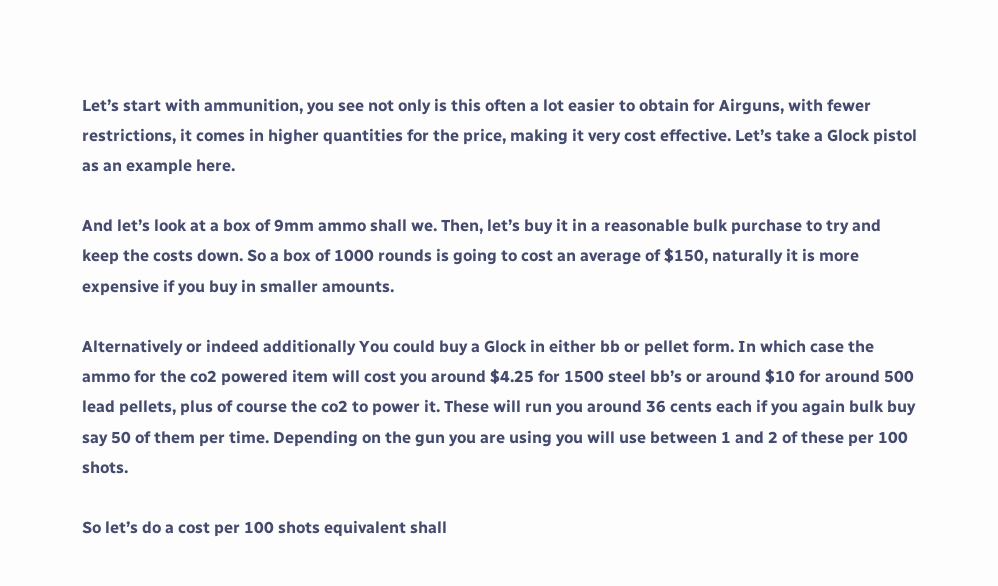Let’s start with ammunition, you see not only is this often a lot easier to obtain for Airguns, with fewer restrictions, it comes in higher quantities for the price, making it very cost effective. Let’s take a Glock pistol as an example here.

And let’s look at a box of 9mm ammo shall we. Then, let’s buy it in a reasonable bulk purchase to try and keep the costs down. So a box of 1000 rounds is going to cost an average of $150, naturally it is more expensive if you buy in smaller amounts.

Alternatively or indeed additionally You could buy a Glock in either bb or pellet form. In which case the ammo for the co2 powered item will cost you around $4.25 for 1500 steel bb’s or around $10 for around 500 lead pellets, plus of course the co2 to power it. These will run you around 36 cents each if you again bulk buy say 50 of them per time. Depending on the gun you are using you will use between 1 and 2 of these per 100 shots.

So let’s do a cost per 100 shots equivalent shall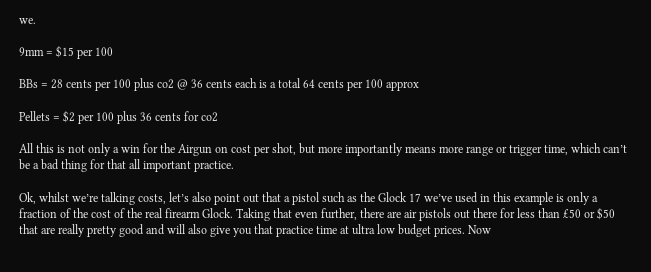we.

9mm = $15 per 100

BBs = 28 cents per 100 plus co2 @ 36 cents each is a total 64 cents per 100 approx

Pellets = $2 per 100 plus 36 cents for co2

All this is not only a win for the Airgun on cost per shot, but more importantly means more range or trigger time, which can’t be a bad thing for that all important practice.

Ok, whilst we’re talking costs, let’s also point out that a pistol such as the Glock 17 we’ve used in this example is only a fraction of the cost of the real firearm Glock. Taking that even further, there are air pistols out there for less than £50 or $50 that are really pretty good and will also give you that practice time at ultra low budget prices. Now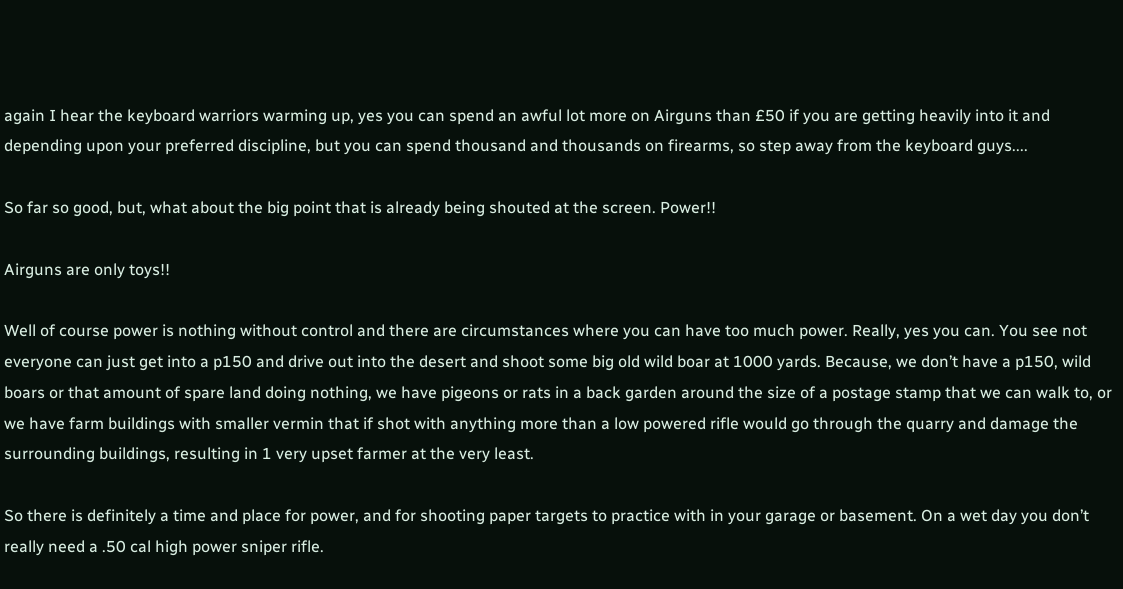again I hear the keyboard warriors warming up, yes you can spend an awful lot more on Airguns than £50 if you are getting heavily into it and depending upon your preferred discipline, but you can spend thousand and thousands on firearms, so step away from the keyboard guys....

So far so good, but, what about the big point that is already being shouted at the screen. Power!!

Airguns are only toys!!

Well of course power is nothing without control and there are circumstances where you can have too much power. Really, yes you can. You see not everyone can just get into a p150 and drive out into the desert and shoot some big old wild boar at 1000 yards. Because, we don’t have a p150, wild boars or that amount of spare land doing nothing, we have pigeons or rats in a back garden around the size of a postage stamp that we can walk to, or we have farm buildings with smaller vermin that if shot with anything more than a low powered rifle would go through the quarry and damage the surrounding buildings, resulting in 1 very upset farmer at the very least.

So there is definitely a time and place for power, and for shooting paper targets to practice with in your garage or basement. On a wet day you don’t really need a .50 cal high power sniper rifle.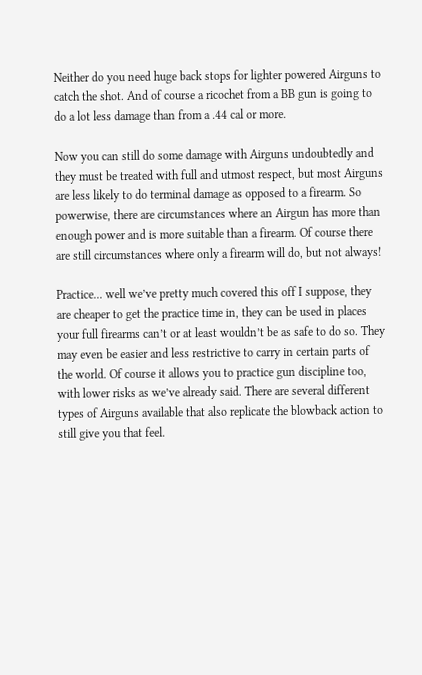Neither do you need huge back stops for lighter powered Airguns to catch the shot. And of course a ricochet from a BB gun is going to do a lot less damage than from a .44 cal or more.

Now you can still do some damage with Airguns undoubtedly and they must be treated with full and utmost respect, but most Airguns are less likely to do terminal damage as opposed to a firearm. So powerwise, there are circumstances where an Airgun has more than enough power and is more suitable than a firearm. Of course there are still circumstances where only a firearm will do, but not always!

Practice... well we’ve pretty much covered this off I suppose, they are cheaper to get the practice time in, they can be used in places your full firearms can’t or at least wouldn’t be as safe to do so. They may even be easier and less restrictive to carry in certain parts of the world. Of course it allows you to practice gun discipline too, with lower risks as we’ve already said. There are several different types of Airguns available that also replicate the blowback action to still give you that feel.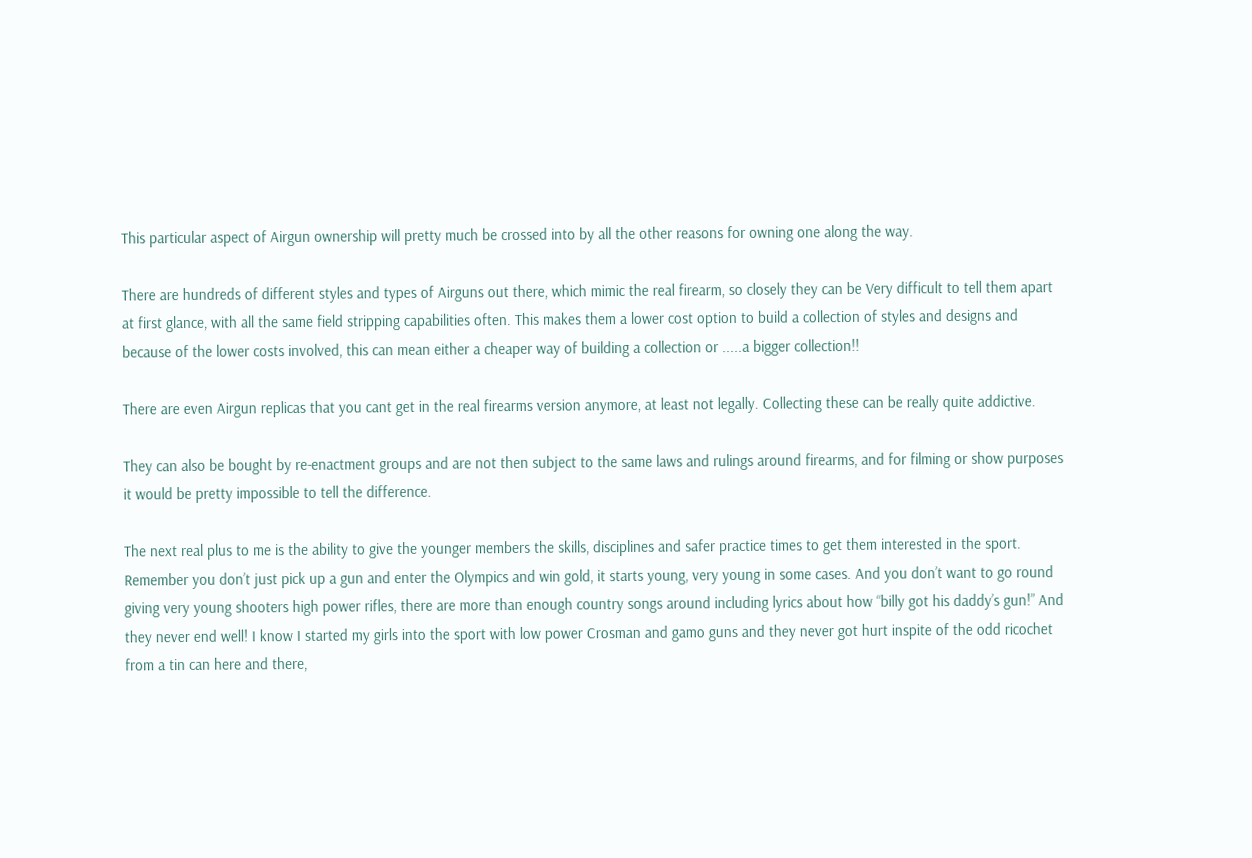This particular aspect of Airgun ownership will pretty much be crossed into by all the other reasons for owning one along the way.

There are hundreds of different styles and types of Airguns out there, which mimic the real firearm, so closely they can be Very difficult to tell them apart at first glance, with all the same field stripping capabilities often. This makes them a lower cost option to build a collection of styles and designs and because of the lower costs involved, this can mean either a cheaper way of building a collection or .....a bigger collection!!

There are even Airgun replicas that you cant get in the real firearms version anymore, at least not legally. Collecting these can be really quite addictive.

They can also be bought by re-enactment groups and are not then subject to the same laws and rulings around firearms, and for filming or show purposes it would be pretty impossible to tell the difference.

The next real plus to me is the ability to give the younger members the skills, disciplines and safer practice times to get them interested in the sport. Remember you don’t just pick up a gun and enter the Olympics and win gold, it starts young, very young in some cases. And you don’t want to go round giving very young shooters high power rifles, there are more than enough country songs around including lyrics about how “billy got his daddy’s gun!” And they never end well! I know I started my girls into the sport with low power Crosman and gamo guns and they never got hurt inspite of the odd ricochet from a tin can here and there,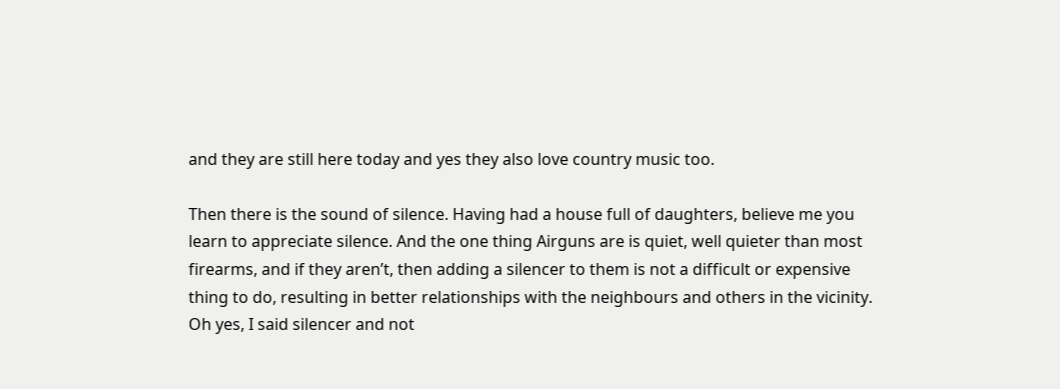and they are still here today and yes they also love country music too.

Then there is the sound of silence. Having had a house full of daughters, believe me you learn to appreciate silence. And the one thing Airguns are is quiet, well quieter than most firearms, and if they aren’t, then adding a silencer to them is not a difficult or expensive thing to do, resulting in better relationships with the neighbours and others in the vicinity. Oh yes, I said silencer and not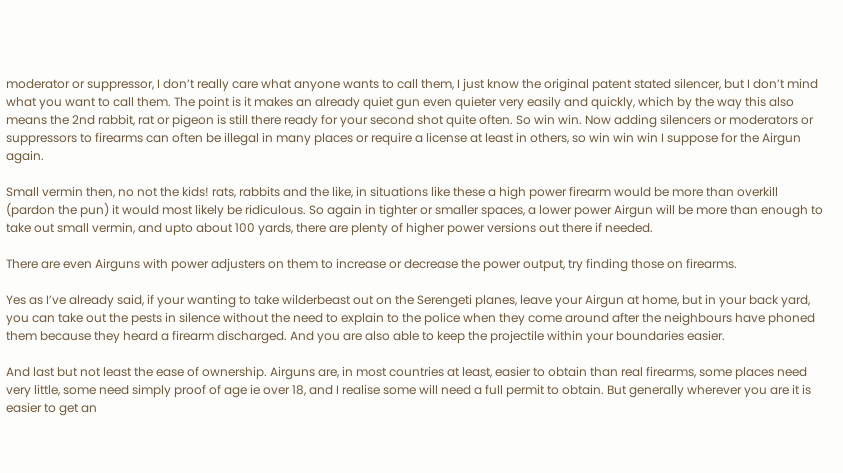moderator or suppressor, I don’t really care what anyone wants to call them, I just know the original patent stated silencer, but I don’t mind what you want to call them. The point is it makes an already quiet gun even quieter very easily and quickly, which by the way this also means the 2nd rabbit, rat or pigeon is still there ready for your second shot quite often. So win win. Now adding silencers or moderators or suppressors to firearms can often be illegal in many places or require a license at least in others, so win win win I suppose for the Airgun again.

Small vermin then, no not the kids! rats, rabbits and the like, in situations like these a high power firearm would be more than overkill (pardon the pun) it would most likely be ridiculous. So again in tighter or smaller spaces, a lower power Airgun will be more than enough to take out small vermin, and upto about 100 yards, there are plenty of higher power versions out there if needed.

There are even Airguns with power adjusters on them to increase or decrease the power output, try finding those on firearms.

Yes as I’ve already said, if your wanting to take wilderbeast out on the Serengeti planes, leave your Airgun at home, but in your back yard, you can take out the pests in silence without the need to explain to the police when they come around after the neighbours have phoned them because they heard a firearm discharged. And you are also able to keep the projectile within your boundaries easier.

And last but not least the ease of ownership. Airguns are, in most countries at least, easier to obtain than real firearms, some places need very little, some need simply proof of age ie over 18, and I realise some will need a full permit to obtain. But generally wherever you are it is easier to get an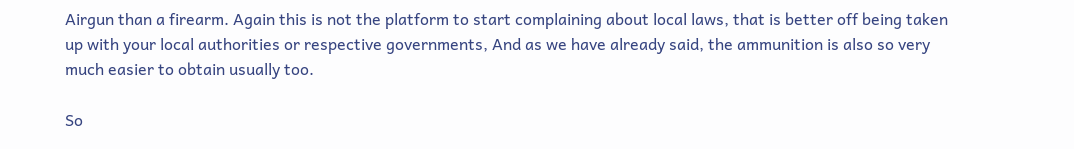Airgun than a firearm. Again this is not the platform to start complaining about local laws, that is better off being taken up with your local authorities or respective governments, And as we have already said, the ammunition is also so very much easier to obtain usually too.

So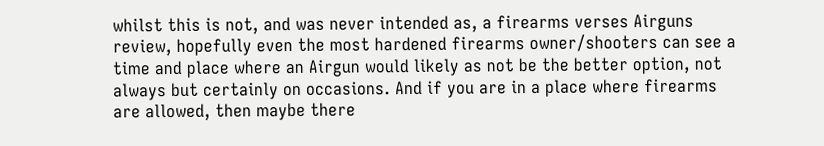whilst this is not, and was never intended as, a firearms verses Airguns review, hopefully even the most hardened firearms owner/shooters can see a time and place where an Airgun would likely as not be the better option, not always but certainly on occasions. And if you are in a place where firearms are allowed, then maybe there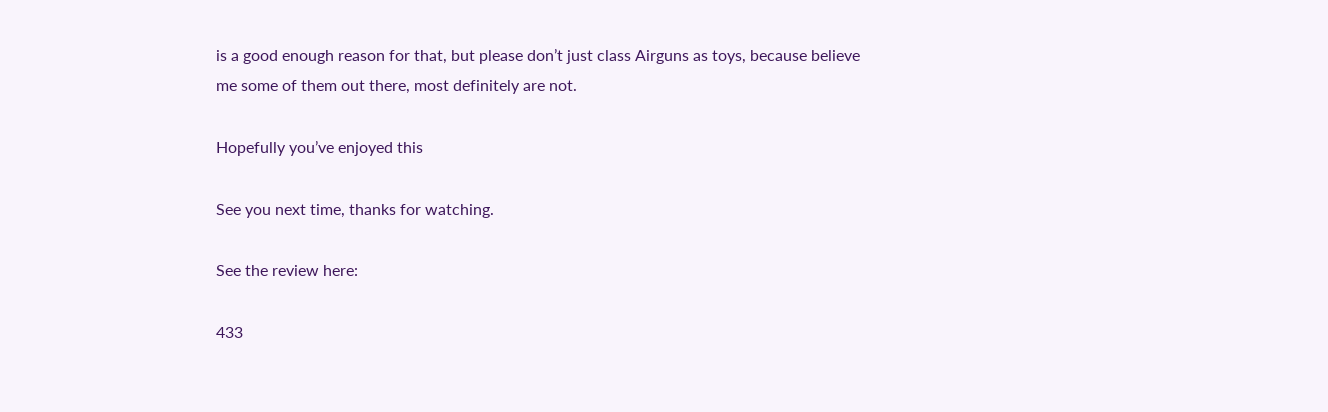is a good enough reason for that, but please don’t just class Airguns as toys, because believe me some of them out there, most definitely are not.

Hopefully you’ve enjoyed this

See you next time, thanks for watching.

See the review here:

433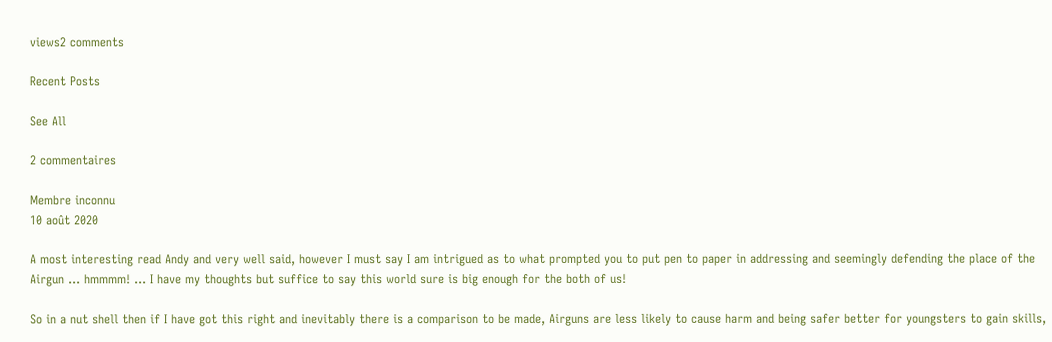views2 comments

Recent Posts

See All

2 commentaires

Membre inconnu
10 août 2020

A most interesting read Andy and very well said, however I must say I am intrigued as to what prompted you to put pen to paper in addressing and seemingly defending the place of the Airgun … hmmmm! … I have my thoughts but suffice to say this world sure is big enough for the both of us!

So in a nut shell then if I have got this right and inevitably there is a comparison to be made, Airguns are less likely to cause harm and being safer better for youngsters to gain skills,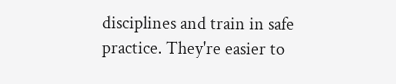disciplines and train in safe practice. They're easier to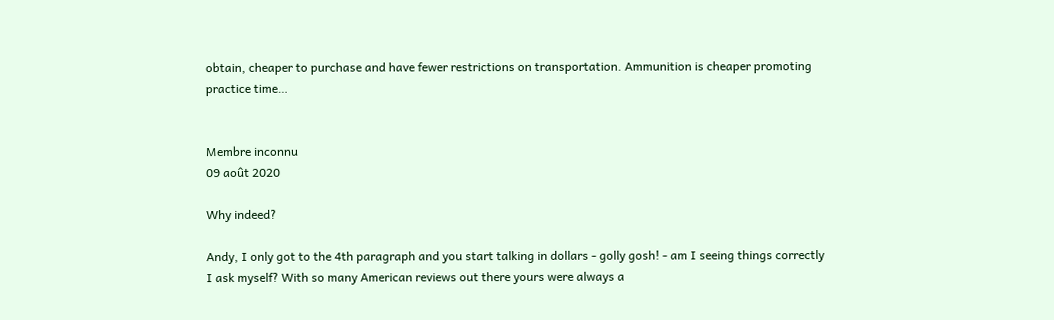obtain, cheaper to purchase and have fewer restrictions on transportation. Ammunition is cheaper promoting practice time…


Membre inconnu
09 août 2020

Why indeed?

Andy, I only got to the 4th paragraph and you start talking in dollars - golly gosh! - am I seeing things correctly I ask myself? With so many American reviews out there yours were always a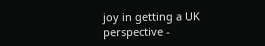joy in getting a UK perspective -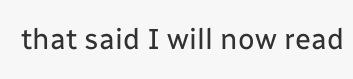that said I will now read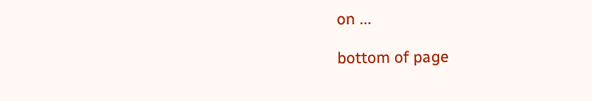on ...

bottom of page